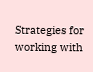Strategies for working with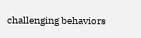challenging behaviors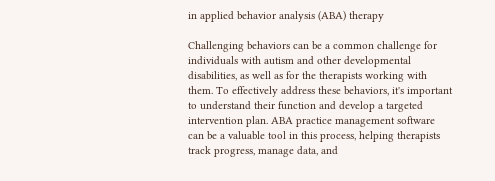in applied behavior analysis (ABA) therapy

Challenging behaviors can be a common challenge for individuals with autism and other developmental disabilities, as well as for the therapists working with them. To effectively address these behaviors, it's important to understand their function and develop a targeted intervention plan. ABA practice management software can be a valuable tool in this process, helping therapists track progress, manage data, and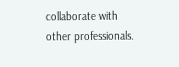collaborate with other professionals.